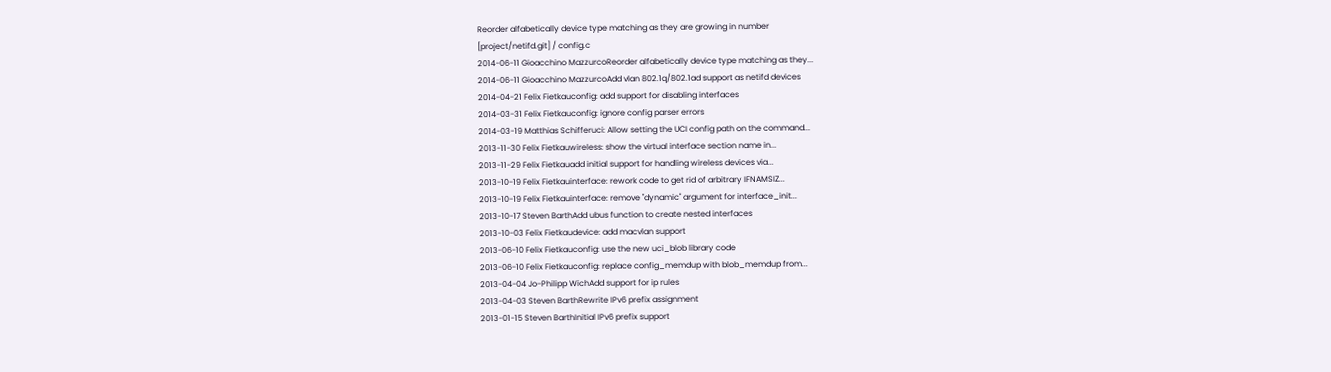Reorder alfabetically device type matching as they are growing in number
[project/netifd.git] / config.c
2014-06-11 Gioacchino MazzurcoReorder alfabetically device type matching as they...
2014-06-11 Gioacchino MazzurcoAdd vlan 802.1q/802.1ad support as netifd devices
2014-04-21 Felix Fietkauconfig: add support for disabling interfaces
2014-03-31 Felix Fietkauconfig: ignore config parser errors
2014-03-19 Matthias Schifferuci: Allow setting the UCI config path on the command...
2013-11-30 Felix Fietkauwireless: show the virtual interface section name in...
2013-11-29 Felix Fietkauadd initial support for handling wireless devices via...
2013-10-19 Felix Fietkauinterface: rework code to get rid of arbitrary IFNAMSIZ...
2013-10-19 Felix Fietkauinterface: remove "dynamic" argument for interface_init...
2013-10-17 Steven BarthAdd ubus function to create nested interfaces
2013-10-03 Felix Fietkaudevice: add macvlan support
2013-06-10 Felix Fietkauconfig: use the new uci_blob library code
2013-06-10 Felix Fietkauconfig: replace config_memdup with blob_memdup from...
2013-04-04 Jo-Philipp WichAdd support for ip rules
2013-04-03 Steven BarthRewrite IPv6 prefix assignment
2013-01-15 Steven BarthInitial IPv6 prefix support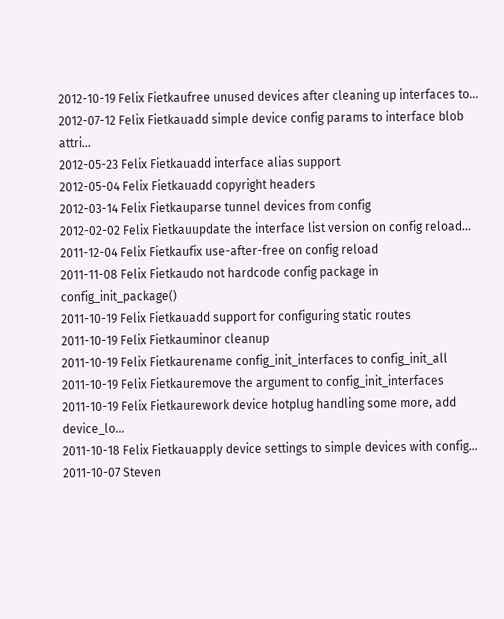2012-10-19 Felix Fietkaufree unused devices after cleaning up interfaces to...
2012-07-12 Felix Fietkauadd simple device config params to interface blob attri...
2012-05-23 Felix Fietkauadd interface alias support
2012-05-04 Felix Fietkauadd copyright headers
2012-03-14 Felix Fietkauparse tunnel devices from config
2012-02-02 Felix Fietkauupdate the interface list version on config reload...
2011-12-04 Felix Fietkaufix use-after-free on config reload
2011-11-08 Felix Fietkaudo not hardcode config package in config_init_package()
2011-10-19 Felix Fietkauadd support for configuring static routes
2011-10-19 Felix Fietkauminor cleanup
2011-10-19 Felix Fietkaurename config_init_interfaces to config_init_all
2011-10-19 Felix Fietkauremove the argument to config_init_interfaces
2011-10-19 Felix Fietkaurework device hotplug handling some more, add device_lo...
2011-10-18 Felix Fietkauapply device settings to simple devices with config...
2011-10-07 Steven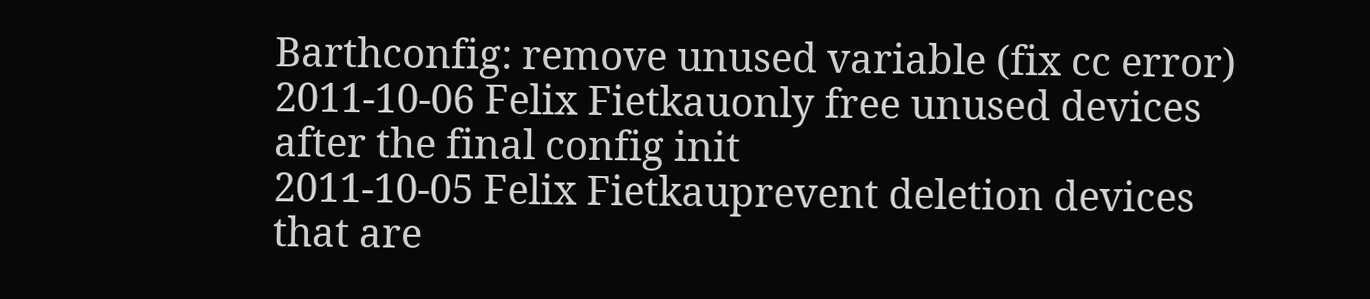Barthconfig: remove unused variable (fix cc error)
2011-10-06 Felix Fietkauonly free unused devices after the final config init
2011-10-05 Felix Fietkauprevent deletion devices that are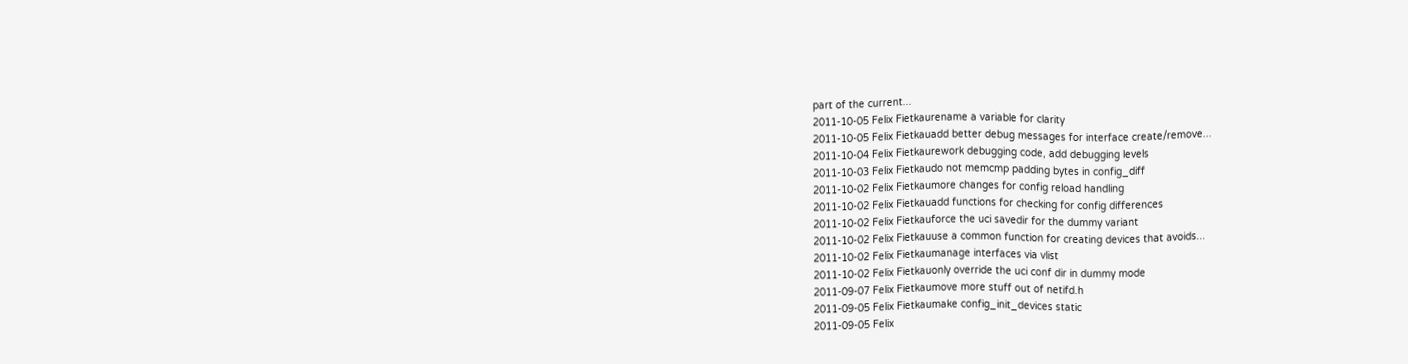part of the current...
2011-10-05 Felix Fietkaurename a variable for clarity
2011-10-05 Felix Fietkauadd better debug messages for interface create/remove...
2011-10-04 Felix Fietkaurework debugging code, add debugging levels
2011-10-03 Felix Fietkaudo not memcmp padding bytes in config_diff
2011-10-02 Felix Fietkaumore changes for config reload handling
2011-10-02 Felix Fietkauadd functions for checking for config differences
2011-10-02 Felix Fietkauforce the uci savedir for the dummy variant
2011-10-02 Felix Fietkauuse a common function for creating devices that avoids...
2011-10-02 Felix Fietkaumanage interfaces via vlist
2011-10-02 Felix Fietkauonly override the uci conf dir in dummy mode
2011-09-07 Felix Fietkaumove more stuff out of netifd.h
2011-09-05 Felix Fietkaumake config_init_devices static
2011-09-05 Felix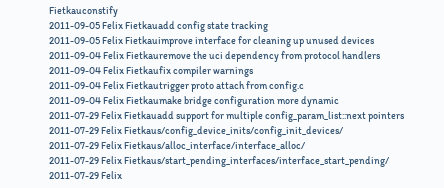Fietkauconstify
2011-09-05 Felix Fietkauadd config state tracking
2011-09-05 Felix Fietkauimprove interface for cleaning up unused devices
2011-09-04 Felix Fietkauremove the uci dependency from protocol handlers
2011-09-04 Felix Fietkaufix compiler warnings
2011-09-04 Felix Fietkautrigger proto attach from config.c
2011-09-04 Felix Fietkaumake bridge configuration more dynamic
2011-07-29 Felix Fietkauadd support for multiple config_param_list::next pointers
2011-07-29 Felix Fietkaus/config_device_inits/config_init_devices/
2011-07-29 Felix Fietkaus/alloc_interface/interface_alloc/
2011-07-29 Felix Fietkaus/start_pending_interfaces/interface_start_pending/
2011-07-29 Felix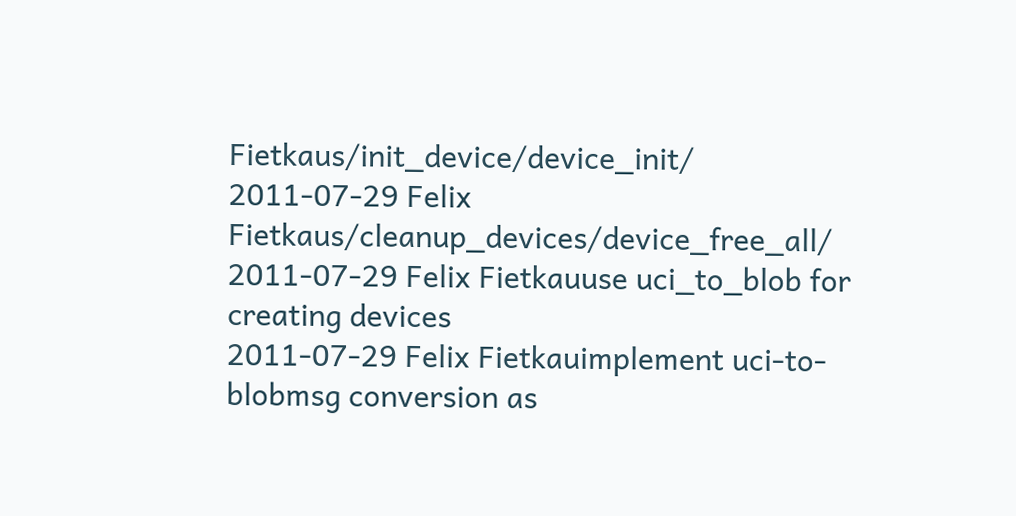Fietkaus/init_device/device_init/
2011-07-29 Felix Fietkaus/cleanup_devices/device_free_all/
2011-07-29 Felix Fietkauuse uci_to_blob for creating devices
2011-07-29 Felix Fietkauimplement uci-to-blobmsg conversion as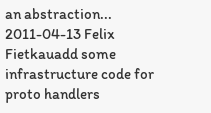an abstraction...
2011-04-13 Felix Fietkauadd some infrastructure code for proto handlers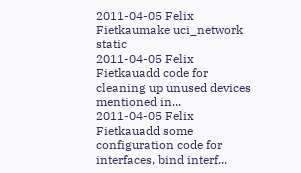2011-04-05 Felix Fietkaumake uci_network static
2011-04-05 Felix Fietkauadd code for cleaning up unused devices mentioned in...
2011-04-05 Felix Fietkauadd some configuration code for interfaces, bind interf...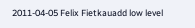2011-04-05 Felix Fietkauadd low level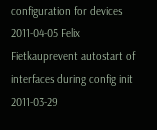configuration for devices
2011-04-05 Felix Fietkauprevent autostart of interfaces during config init
2011-03-29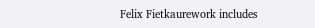Felix Fietkaurework includes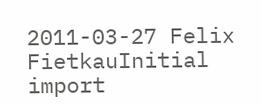2011-03-27 Felix FietkauInitial import